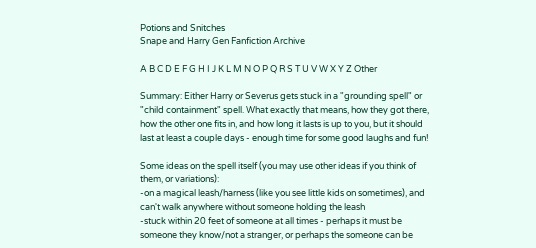Potions and Snitches
Snape and Harry Gen Fanfiction Archive

A B C D E F G H I J K L M N O P Q R S T U V W X Y Z Other

Summary: Either Harry or Severus gets stuck in a "grounding spell" or "child containment" spell. What exactly that means, how they got there, how the other one fits in, and how long it lasts is up to you, but it should last at least a couple days - enough time for some good laughs and fun!

Some ideas on the spell itself (you may use other ideas if you think of them, or variations):
-on a magical leash/harness (like you see little kids on sometimes), and can't walk anywhere without someone holding the leash
-stuck within 20 feet of someone at all times - perhaps it must be someone they know/not a stranger, or perhaps the someone can be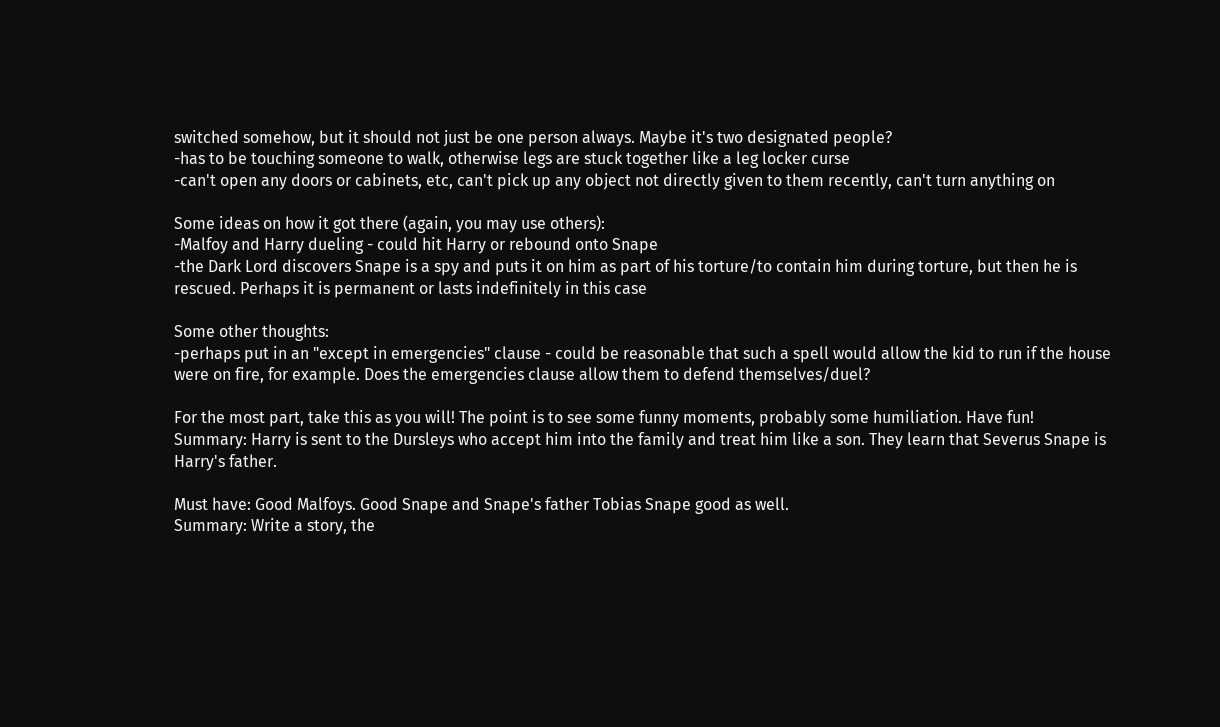switched somehow, but it should not just be one person always. Maybe it's two designated people?
-has to be touching someone to walk, otherwise legs are stuck together like a leg locker curse
-can't open any doors or cabinets, etc, can't pick up any object not directly given to them recently, can't turn anything on

Some ideas on how it got there (again, you may use others):
-Malfoy and Harry dueling - could hit Harry or rebound onto Snape
-the Dark Lord discovers Snape is a spy and puts it on him as part of his torture/to contain him during torture, but then he is rescued. Perhaps it is permanent or lasts indefinitely in this case

Some other thoughts:
-perhaps put in an "except in emergencies" clause - could be reasonable that such a spell would allow the kid to run if the house were on fire, for example. Does the emergencies clause allow them to defend themselves/duel?

For the most part, take this as you will! The point is to see some funny moments, probably some humiliation. Have fun!
Summary: Harry is sent to the Dursleys who accept him into the family and treat him like a son. They learn that Severus Snape is Harry's father.

Must have: Good Malfoys. Good Snape and Snape's father Tobias Snape good as well.
Summary: Write a story, the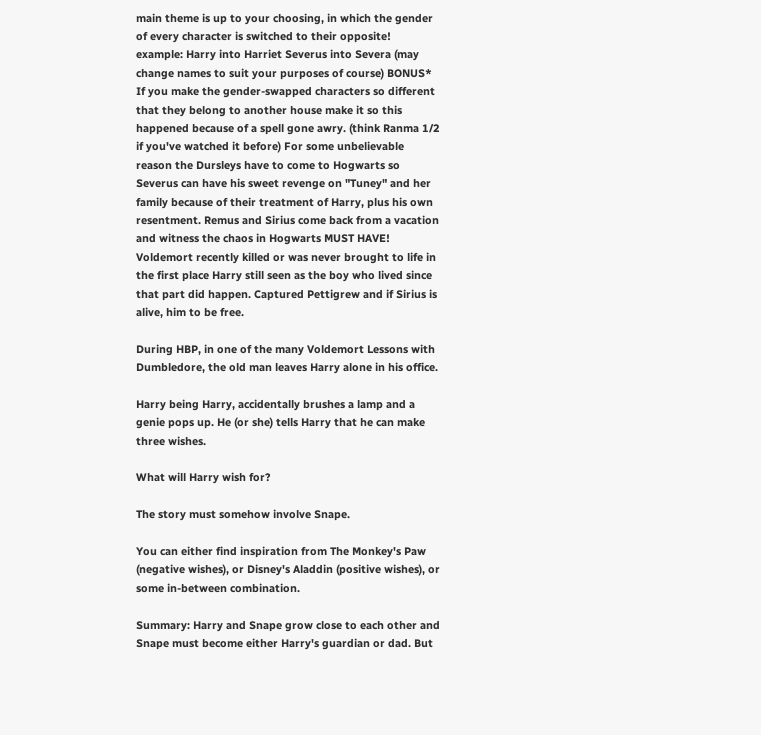main theme is up to your choosing, in which the gender of every character is switched to their opposite! example: Harry into Harriet Severus into Severa (may change names to suit your purposes of course) BONUS* If you make the gender-swapped characters so different that they belong to another house make it so this happened because of a spell gone awry. (think Ranma 1/2 if you've watched it before) For some unbelievable reason the Dursleys have to come to Hogwarts so Severus can have his sweet revenge on "Tuney" and her family because of their treatment of Harry, plus his own resentment. Remus and Sirius come back from a vacation and witness the chaos in Hogwarts MUST HAVE! Voldemort recently killed or was never brought to life in the first place Harry still seen as the boy who lived since that part did happen. Captured Pettigrew and if Sirius is alive, him to be free.

During HBP, in one of the many Voldemort Lessons with Dumbledore, the old man leaves Harry alone in his office.

Harry being Harry, accidentally brushes a lamp and a genie pops up. He (or she) tells Harry that he can make three wishes.

What will Harry wish for?

The story must somehow involve Snape.

You can either find inspiration from The Monkey's Paw (negative wishes), or Disney's Aladdin (positive wishes), or some in-between combination.

Summary: Harry and Snape grow close to each other and Snape must become either Harry's guardian or dad. But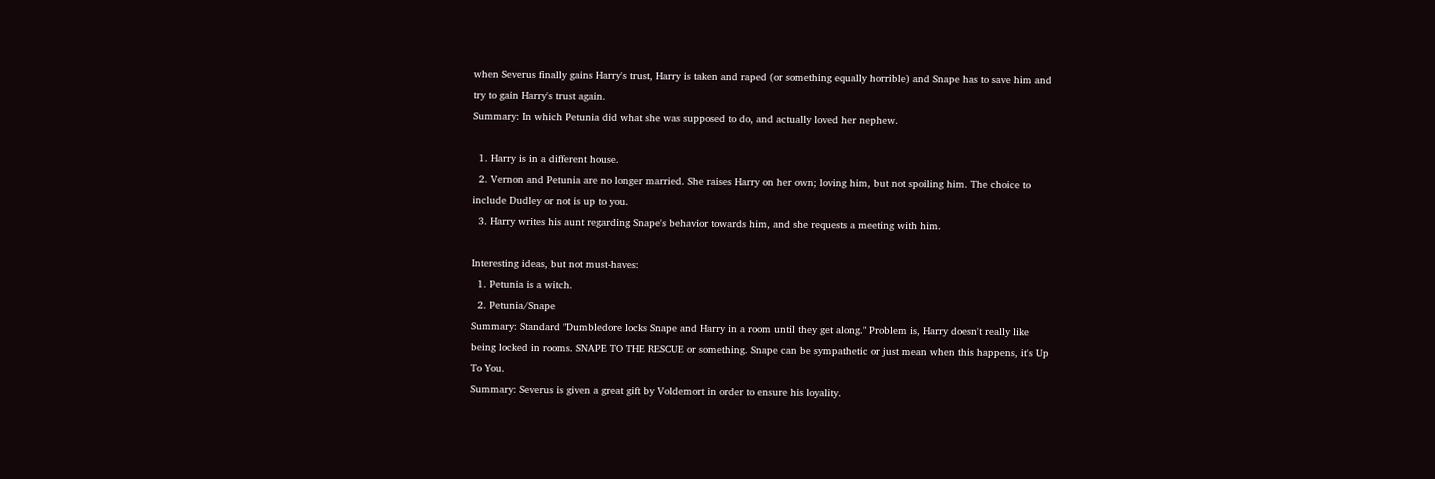when Severus finally gains Harry's trust, Harry is taken and raped (or something equally horrible) and Snape has to save him and try to gain Harry's trust again.
Summary: In which Petunia did what she was supposed to do, and actually loved her nephew.

  1. Harry is in a different house.
  2. Vernon and Petunia are no longer married. She raises Harry on her own; loving him, but not spoiling him. The choice to include Dudley or not is up to you.
  3. Harry writes his aunt regarding Snape's behavior towards him, and she requests a meeting with him.

Interesting ideas, but not must-haves:
  1. Petunia is a witch.
  2. Petunia/Snape
Summary: Standard "Dumbledore locks Snape and Harry in a room until they get along." Problem is, Harry doesn't really like being locked in rooms. SNAPE TO THE RESCUE or something. Snape can be sympathetic or just mean when this happens, it's Up To You.
Summary: Severus is given a great gift by Voldemort in order to ensure his loyality.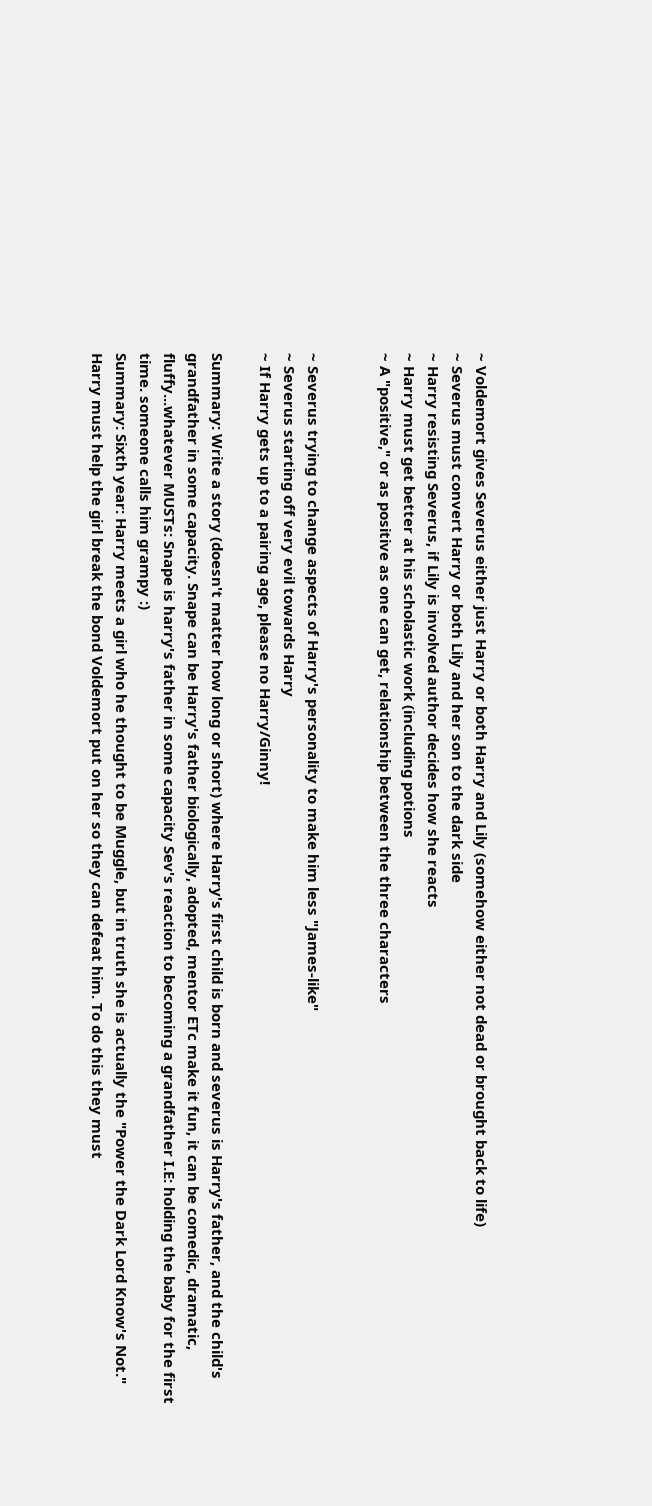~ Voldemort gives Severus either just Harry or both Harry and Lily (somehow either not dead or brought back to life)
~ Severus must convert Harry or both Lily and her son to the dark side
~ Harry resisting Severus, if Lily is involved author decides how she reacts
~ Harry must get better at his scholastic work (including potions
~ A "positive," or as positive as one can get, relationship between the three characters


~ Severus trying to change aspects of Harry's personality to make him less "James-like"
~ Severus starting off very evil towards Harry
~ If Harry gets up to a pairing age, please no Harry/Ginny!

Summary: Write a story (doesn't matter how long or short) where Harry's first child is born and severus is Harry's father, and the child's grandfather in some capacity. Snape can be Harry's father biologically, adopted, mentor ETc make it fun, it can be comedic, dramatic, fluffy...whatever MUSTs: Snape is harry's father in some capacity Sev's reaction to becoming a grandfather I.E: holding the baby for the first time. someone calls him grampy :)
Summary: Sixth year: Harry meets a girl who he thought to be Muggle, but in truth she is actually the "Power the Dark Lord Know's Not." Harry must help the girl break the bond Voldemort put on her so they can defeat him. To do this they must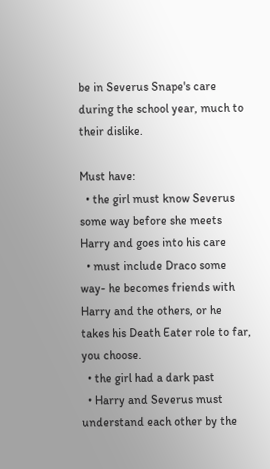be in Severus Snape's care during the school year, much to their dislike.

Must have:
  • the girl must know Severus some way before she meets Harry and goes into his care
  • must include Draco some way- he becomes friends with Harry and the others, or he takes his Death Eater role to far, you choose.
  • the girl had a dark past
  • Harry and Severus must understand each other by the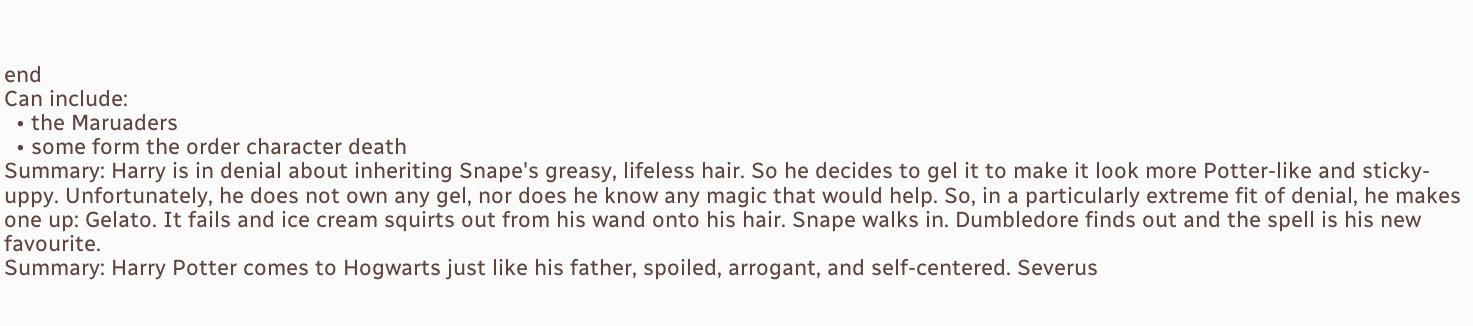end
Can include:
  • the Maruaders
  • some form the order character death
Summary: Harry is in denial about inheriting Snape's greasy, lifeless hair. So he decides to gel it to make it look more Potter-like and sticky-uppy. Unfortunately, he does not own any gel, nor does he know any magic that would help. So, in a particularly extreme fit of denial, he makes one up: Gelato. It fails and ice cream squirts out from his wand onto his hair. Snape walks in. Dumbledore finds out and the spell is his new favourite.
Summary: Harry Potter comes to Hogwarts just like his father, spoiled, arrogant, and self-centered. Severus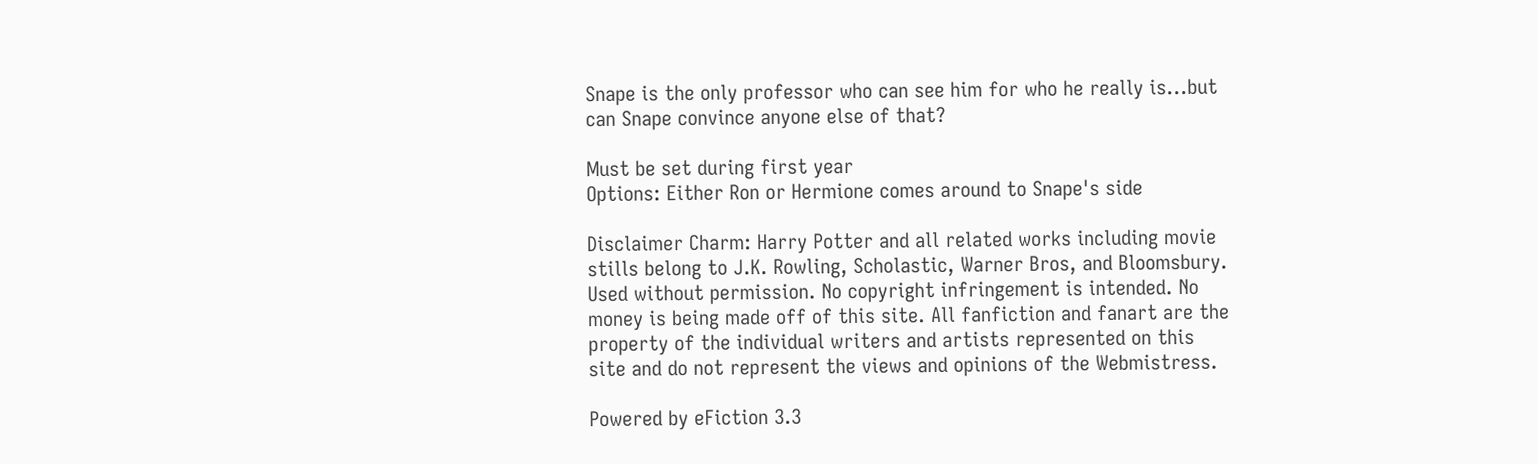Snape is the only professor who can see him for who he really is...but can Snape convince anyone else of that?

Must be set during first year
Options: Either Ron or Hermione comes around to Snape's side

Disclaimer Charm: Harry Potter and all related works including movie stills belong to J.K. Rowling, Scholastic, Warner Bros, and Bloomsbury. Used without permission. No copyright infringement is intended. No money is being made off of this site. All fanfiction and fanart are the property of the individual writers and artists represented on this site and do not represent the views and opinions of the Webmistress.

Powered by eFiction 3.3